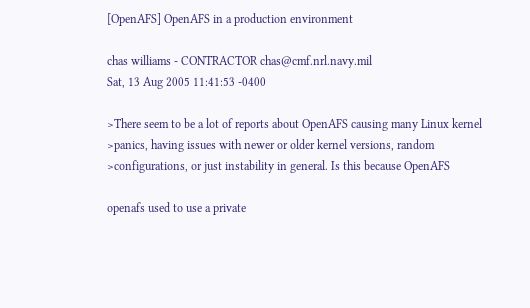[OpenAFS] OpenAFS in a production environment

chas williams - CONTRACTOR chas@cmf.nrl.navy.mil
Sat, 13 Aug 2005 11:41:53 -0400

>There seem to be a lot of reports about OpenAFS causing many Linux kernel
>panics, having issues with newer or older kernel versions, random
>configurations, or just instability in general. Is this because OpenAFS

openafs used to use a private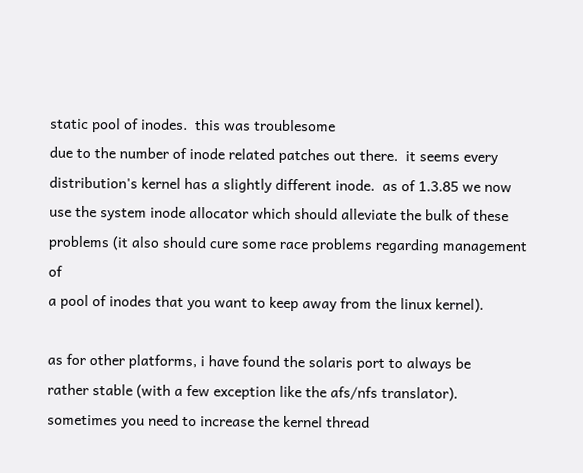static pool of inodes.  this was troublesome
due to the number of inode related patches out there.  it seems every
distribution's kernel has a slightly different inode.  as of 1.3.85 we now
use the system inode allocator which should alleviate the bulk of these
problems (it also should cure some race problems regarding management of
a pool of inodes that you want to keep away from the linux kernel).

as for other platforms, i have found the solaris port to always be
rather stable (with a few exception like the afs/nfs translator).
sometimes you need to increase the kernel thread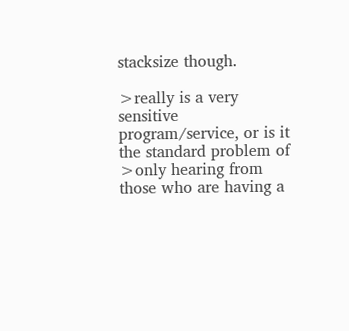stacksize though.

>really is a very sensitive program/service, or is it the standard problem of
>only hearing from those who are having a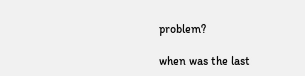problem?

when was the last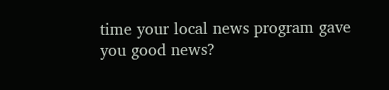time your local news program gave you good news?